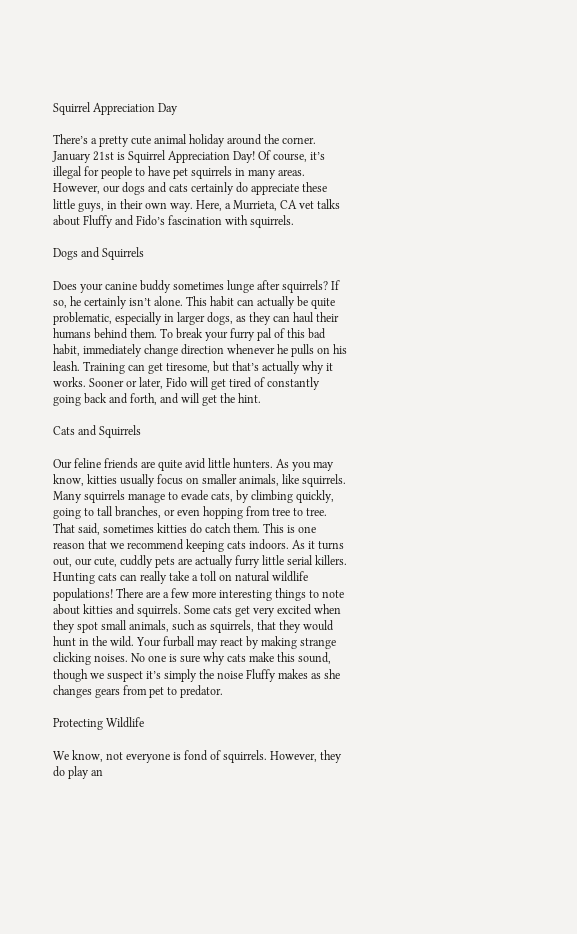Squirrel Appreciation Day

There’s a pretty cute animal holiday around the corner. January 21st is Squirrel Appreciation Day! Of course, it’s illegal for people to have pet squirrels in many areas. However, our dogs and cats certainly do appreciate these little guys, in their own way. Here, a Murrieta, CA vet talks about Fluffy and Fido’s fascination with squirrels.

Dogs and Squirrels

Does your canine buddy sometimes lunge after squirrels? If so, he certainly isn’t alone. This habit can actually be quite problematic, especially in larger dogs, as they can haul their humans behind them. To break your furry pal of this bad habit, immediately change direction whenever he pulls on his leash. Training can get tiresome, but that’s actually why it works. Sooner or later, Fido will get tired of constantly going back and forth, and will get the hint.

Cats and Squirrels

Our feline friends are quite avid little hunters. As you may know, kitties usually focus on smaller animals, like squirrels. Many squirrels manage to evade cats, by climbing quickly, going to tall branches, or even hopping from tree to tree. That said, sometimes kitties do catch them. This is one reason that we recommend keeping cats indoors. As it turns out, our cute, cuddly pets are actually furry little serial killers. Hunting cats can really take a toll on natural wildlife populations! There are a few more interesting things to note about kitties and squirrels. Some cats get very excited when they spot small animals, such as squirrels, that they would hunt in the wild. Your furball may react by making strange clicking noises. No one is sure why cats make this sound, though we suspect it’s simply the noise Fluffy makes as she changes gears from pet to predator.

Protecting Wildlife

We know, not everyone is fond of squirrels. However, they do play an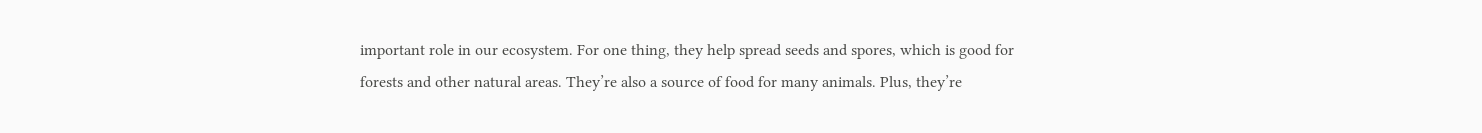important role in our ecosystem. For one thing, they help spread seeds and spores, which is good for forests and other natural areas. They’re also a source of food for many animals. Plus, they’re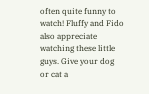often quite funny to watch! Fluffy and Fido also appreciate watching these little guys. Give your dog or cat a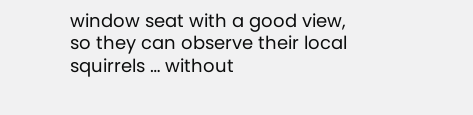window seat with a good view, so they can observe their local squirrels … without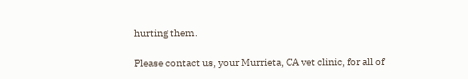hurting them.

Please contact us, your Murrieta, CA vet clinic, for all of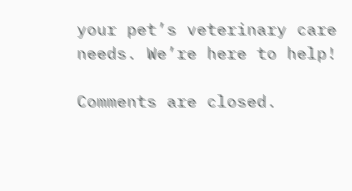your pet’s veterinary care needs. We’re here to help!

Comments are closed.